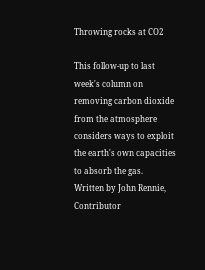Throwing rocks at CO2

This follow-up to last week's column on removing carbon dioxide from the atmosphere considers ways to exploit the earth's own capacities to absorb the gas.
Written by John Rennie, Contributor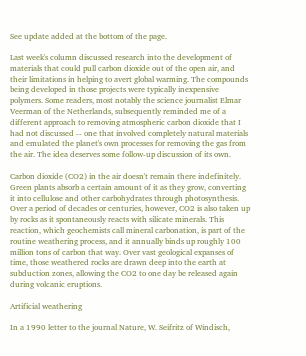See update added at the bottom of the page.

Last week's column discussed research into the development of materials that could pull carbon dioxide out of the open air, and their limitations in helping to avert global warming. The compounds being developed in those projects were typically inexpensive polymers. Some readers, most notably the science journalist Elmar Veerman of the Netherlands, subsequently reminded me of a different approach to removing atmospheric carbon dioxide that I had not discussed -- one that involved completely natural materials and emulated the planet's own processes for removing the gas from the air. The idea deserves some follow-up discussion of its own.

Carbon dioxide (CO2) in the air doesn't remain there indefinitely. Green plants absorb a certain amount of it as they grow, converting it into cellulose and other carbohydrates through photosynthesis. Over a period of decades or centuries, however, CO2 is also taken up by rocks as it spontaneously reacts with silicate minerals. This reaction, which geochemists call mineral carbonation, is part of the routine weathering process, and it annually binds up roughly 100 million tons of carbon that way. Over vast geological expanses of time, those weathered rocks are drawn deep into the earth at subduction zones, allowing the CO2 to one day be released again during volcanic eruptions.

Artificial weathering

In a 1990 letter to the journal Nature, W. Seifritz of Windisch,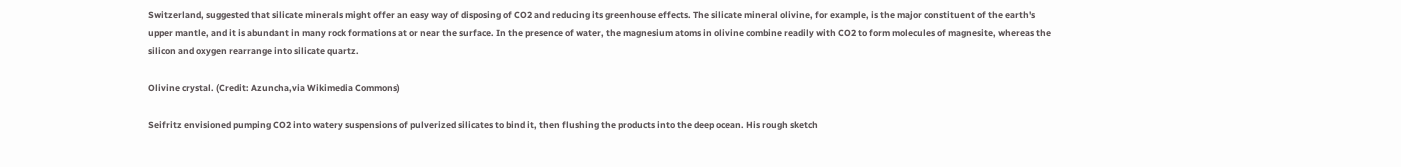Switzerland, suggested that silicate minerals might offer an easy way of disposing of CO2 and reducing its greenhouse effects. The silicate mineral olivine, for example, is the major constituent of the earth's upper mantle, and it is abundant in many rock formations at or near the surface. In the presence of water, the magnesium atoms in olivine combine readily with CO2 to form molecules of magnesite, whereas the silicon and oxygen rearrange into silicate quartz.

Olivine crystal. (Credit: Azuncha,via Wikimedia Commons)

Seifritz envisioned pumping CO2 into watery suspensions of pulverized silicates to bind it, then flushing the products into the deep ocean. His rough sketch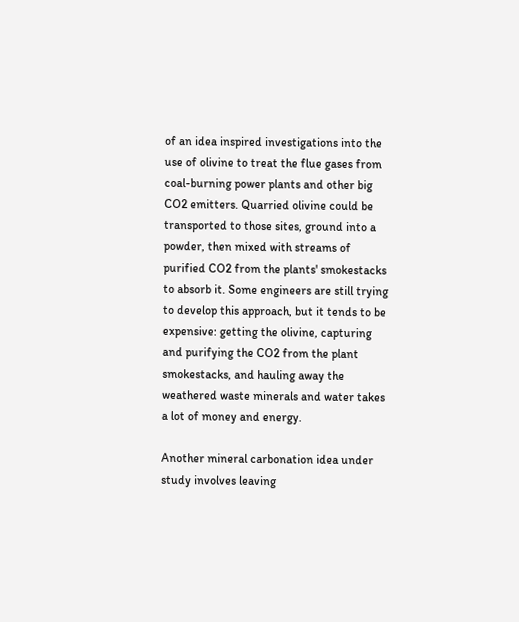of an idea inspired investigations into the use of olivine to treat the flue gases from coal-burning power plants and other big CO2 emitters. Quarried olivine could be transported to those sites, ground into a powder, then mixed with streams of purified CO2 from the plants' smokestacks to absorb it. Some engineers are still trying to develop this approach, but it tends to be expensive: getting the olivine, capturing and purifying the CO2 from the plant smokestacks, and hauling away the weathered waste minerals and water takes a lot of money and energy.

Another mineral carbonation idea under study involves leaving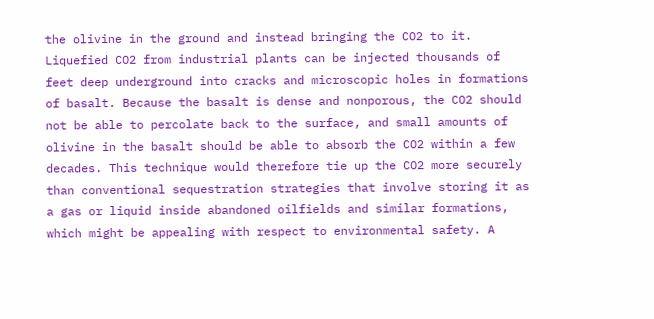the olivine in the ground and instead bringing the CO2 to it. Liquefied CO2 from industrial plants can be injected thousands of feet deep underground into cracks and microscopic holes in formations of basalt. Because the basalt is dense and nonporous, the CO2 should not be able to percolate back to the surface, and small amounts of olivine in the basalt should be able to absorb the CO2 within a few decades. This technique would therefore tie up the CO2 more securely than conventional sequestration strategies that involve storing it as a gas or liquid inside abandoned oilfields and similar formations, which might be appealing with respect to environmental safety. A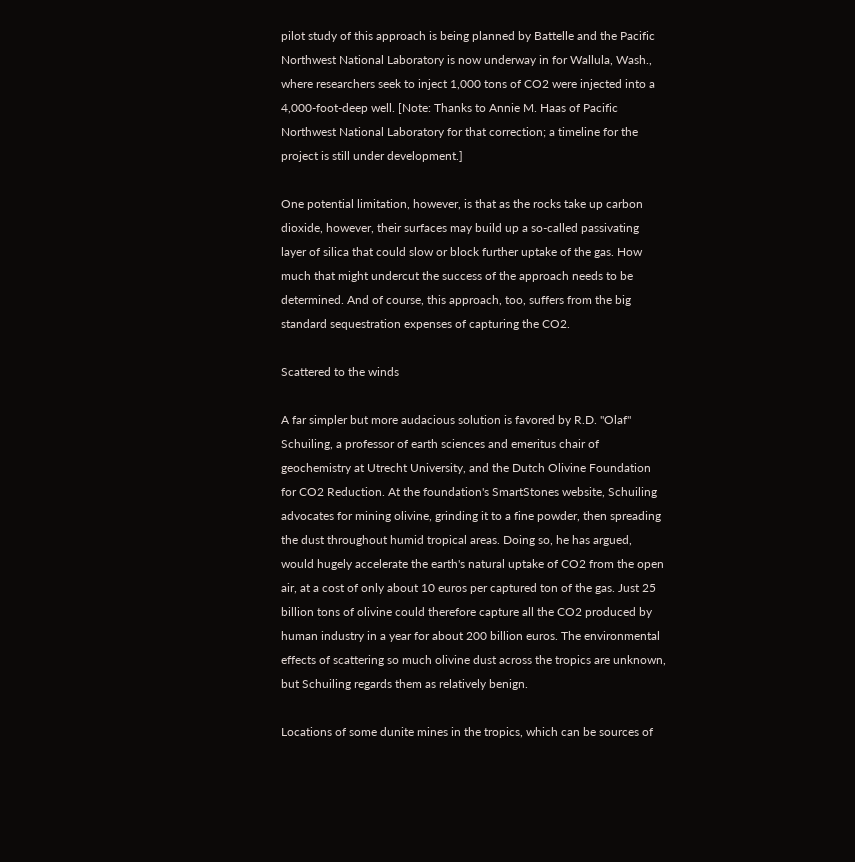pilot study of this approach is being planned by Battelle and the Pacific Northwest National Laboratory is now underway in for Wallula, Wash., where researchers seek to inject 1,000 tons of CO2 were injected into a 4,000-foot-deep well. [Note: Thanks to Annie M. Haas of Pacific Northwest National Laboratory for that correction; a timeline for the project is still under development.]

One potential limitation, however, is that as the rocks take up carbon dioxide, however, their surfaces may build up a so-called passivating layer of silica that could slow or block further uptake of the gas. How much that might undercut the success of the approach needs to be determined. And of course, this approach, too, suffers from the big standard sequestration expenses of capturing the CO2.

Scattered to the winds

A far simpler but more audacious solution is favored by R.D. "Olaf" Schuiling, a professor of earth sciences and emeritus chair of geochemistry at Utrecht University, and the Dutch Olivine Foundation for CO2 Reduction. At the foundation's SmartStones website, Schuiling advocates for mining olivine, grinding it to a fine powder, then spreading the dust throughout humid tropical areas. Doing so, he has argued, would hugely accelerate the earth's natural uptake of CO2 from the open air, at a cost of only about 10 euros per captured ton of the gas. Just 25 billion tons of olivine could therefore capture all the CO2 produced by human industry in a year for about 200 billion euros. The environmental effects of scattering so much olivine dust across the tropics are unknown, but Schuiling regards them as relatively benign.

Locations of some dunite mines in the tropics, which can be sources of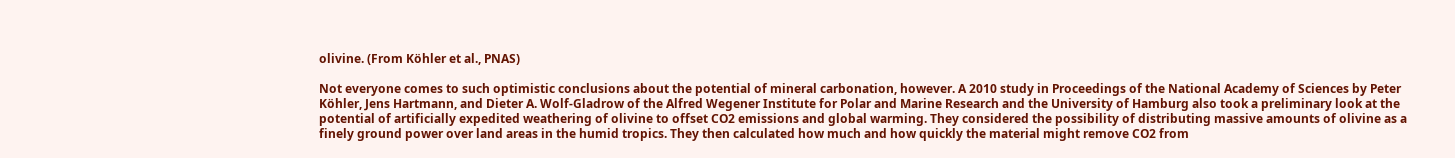olivine. (From Köhler et al., PNAS)

Not everyone comes to such optimistic conclusions about the potential of mineral carbonation, however. A 2010 study in Proceedings of the National Academy of Sciences by Peter Köhler, Jens Hartmann, and Dieter A. Wolf-Gladrow of the Alfred Wegener Institute for Polar and Marine Research and the University of Hamburg also took a preliminary look at the potential of artificially expedited weathering of olivine to offset CO2 emissions and global warming. They considered the possibility of distributing massive amounts of olivine as a finely ground power over land areas in the humid tropics. They then calculated how much and how quickly the material might remove CO2 from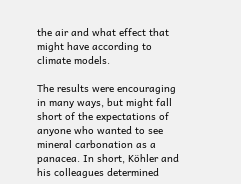the air and what effect that might have according to climate models.

The results were encouraging in many ways, but might fall short of the expectations of anyone who wanted to see mineral carbonation as a panacea. In short, Köhler and his colleagues determined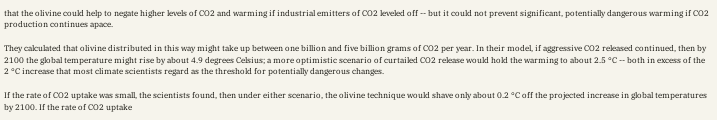that the olivine could help to negate higher levels of CO2 and warming if industrial emitters of CO2 leveled off -- but it could not prevent significant, potentially dangerous warming if CO2 production continues apace.

They calculated that olivine distributed in this way might take up between one billion and five billion grams of CO2 per year. In their model, if aggressive CO2 released continued, then by 2100 the global temperature might rise by about 4.9 degrees Celsius; a more optimistic scenario of curtailed CO2 release would hold the warming to about 2.5 °C -- both in excess of the 2 °C increase that most climate scientists regard as the threshold for potentially dangerous changes.

If the rate of CO2 uptake was small, the scientists found, then under either scenario, the olivine technique would shave only about 0.2 °C off the projected increase in global temperatures by 2100. If the rate of CO2 uptake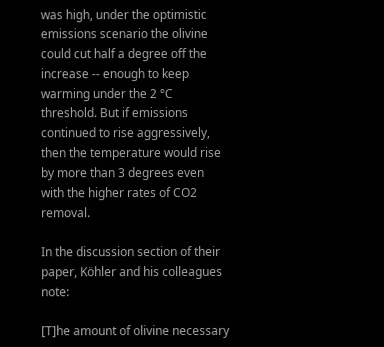was high, under the optimistic emissions scenario the olivine could cut half a degree off the increase -- enough to keep warming under the 2 °C threshold. But if emissions continued to rise aggressively, then the temperature would rise by more than 3 degrees even with the higher rates of CO2 removal.

In the discussion section of their paper, Köhler and his colleagues note:

[T]he amount of olivine necessary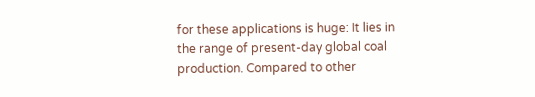for these applications is huge: It lies in the range of present-day global coal production. Compared to other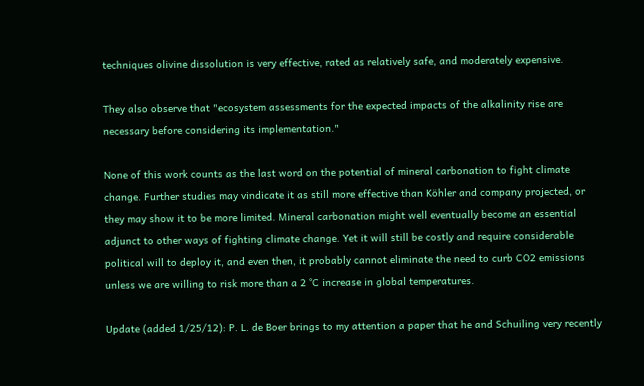techniques olivine dissolution is very effective, rated as relatively safe, and moderately expensive.

They also observe that "ecosystem assessments for the expected impacts of the alkalinity rise are necessary before considering its implementation."

None of this work counts as the last word on the potential of mineral carbonation to fight climate change. Further studies may vindicate it as still more effective than Köhler and company projected, or they may show it to be more limited. Mineral carbonation might well eventually become an essential adjunct to other ways of fighting climate change. Yet it will still be costly and require considerable political will to deploy it, and even then, it probably cannot eliminate the need to curb CO2 emissions unless we are willing to risk more than a 2 °C increase in global temperatures.

Update (added 1/25/12): P. L. de Boer brings to my attention a paper that he and Schuiling very recently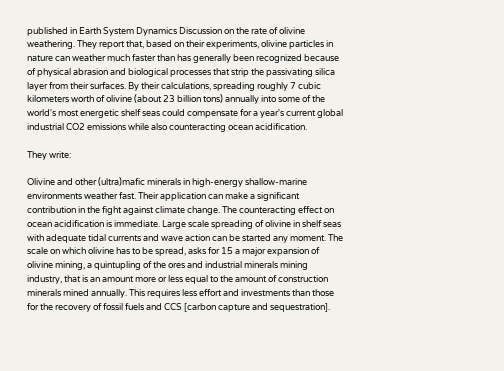published in Earth System Dynamics Discussion on the rate of olivine weathering. They report that, based on their experiments, olivine particles in nature can weather much faster than has generally been recognized because of physical abrasion and biological processes that strip the passivating silica layer from their surfaces. By their calculations, spreading roughly 7 cubic kilometers worth of olivine (about 23 billion tons) annually into some of the world's most energetic shelf seas could compensate for a year's current global industrial CO2 emissions while also counteracting ocean acidification.

They write:

Olivine and other (ultra)mafic minerals in high-energy shallow-marine environments weather fast. Their application can make a significant contribution in the fight against climate change. The counteracting effect on ocean acidification is immediate. Large scale spreading of olivine in shelf seas with adequate tidal currents and wave action can be started any moment. The scale on which olivine has to be spread, asks for 15 a major expansion of olivine mining, a quintupling of the ores and industrial minerals mining industry, that is an amount more or less equal to the amount of construction minerals mined annually. This requires less effort and investments than those for the recovery of fossil fuels and CCS [carbon capture and sequestration].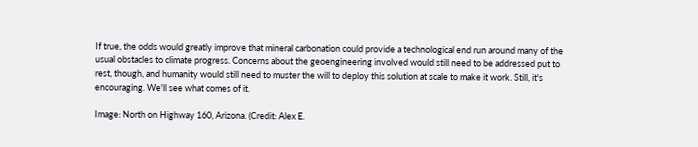If true, the odds would greatly improve that mineral carbonation could provide a technological end run around many of the usual obstacles to climate progress. Concerns about the geoengineering involved would still need to be addressed put to rest, though, and humanity would still need to muster the will to deploy this solution at scale to make it work. Still, it's encouraging. We'll see what comes of it.

Image: North on Highway 160, Arizona. (Credit: Alex E.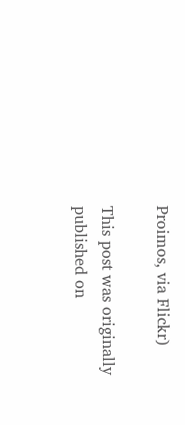Proimos, via Flickr)

This post was originally published on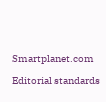Smartplanet.com

Editorial standards